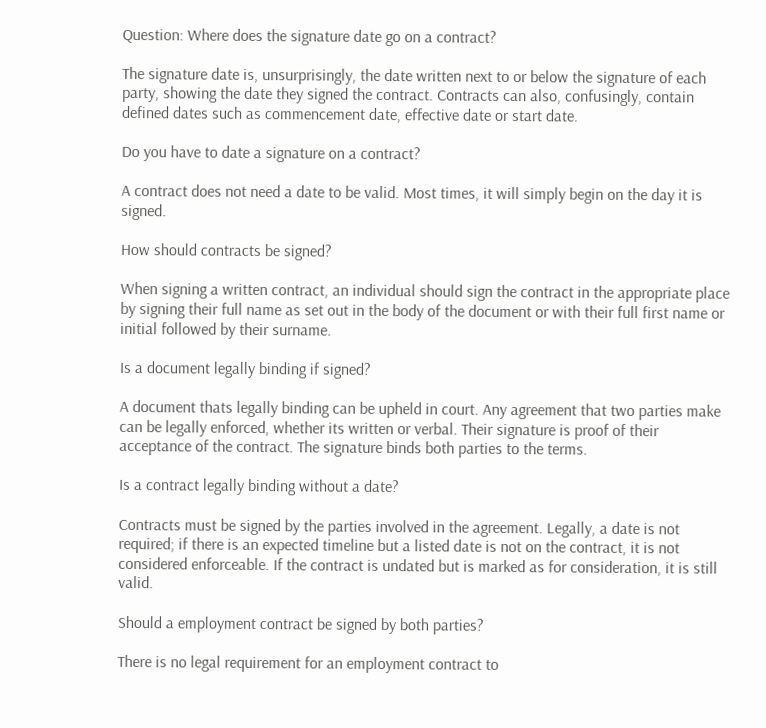Question: Where does the signature date go on a contract?

The signature date is, unsurprisingly, the date written next to or below the signature of each party, showing the date they signed the contract. Contracts can also, confusingly, contain defined dates such as commencement date, effective date or start date.

Do you have to date a signature on a contract?

A contract does not need a date to be valid. Most times, it will simply begin on the day it is signed.

How should contracts be signed?

When signing a written contract, an individual should sign the contract in the appropriate place by signing their full name as set out in the body of the document or with their full first name or initial followed by their surname.

Is a document legally binding if signed?

A document thats legally binding can be upheld in court. Any agreement that two parties make can be legally enforced, whether its written or verbal. Their signature is proof of their acceptance of the contract. The signature binds both parties to the terms.

Is a contract legally binding without a date?

Contracts must be signed by the parties involved in the agreement. Legally, a date is not required; if there is an expected timeline but a listed date is not on the contract, it is not considered enforceable. If the contract is undated but is marked as for consideration, it is still valid.

Should a employment contract be signed by both parties?

There is no legal requirement for an employment contract to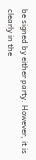be signed by either party. However, it is clearly in the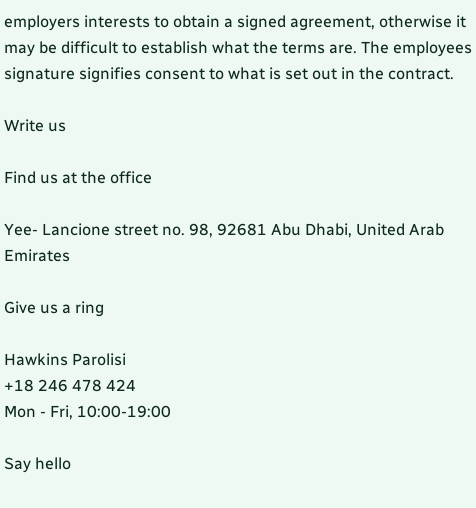employers interests to obtain a signed agreement, otherwise it may be difficult to establish what the terms are. The employees signature signifies consent to what is set out in the contract.

Write us

Find us at the office

Yee- Lancione street no. 98, 92681 Abu Dhabi, United Arab Emirates

Give us a ring

Hawkins Parolisi
+18 246 478 424
Mon - Fri, 10:00-19:00

Say hello